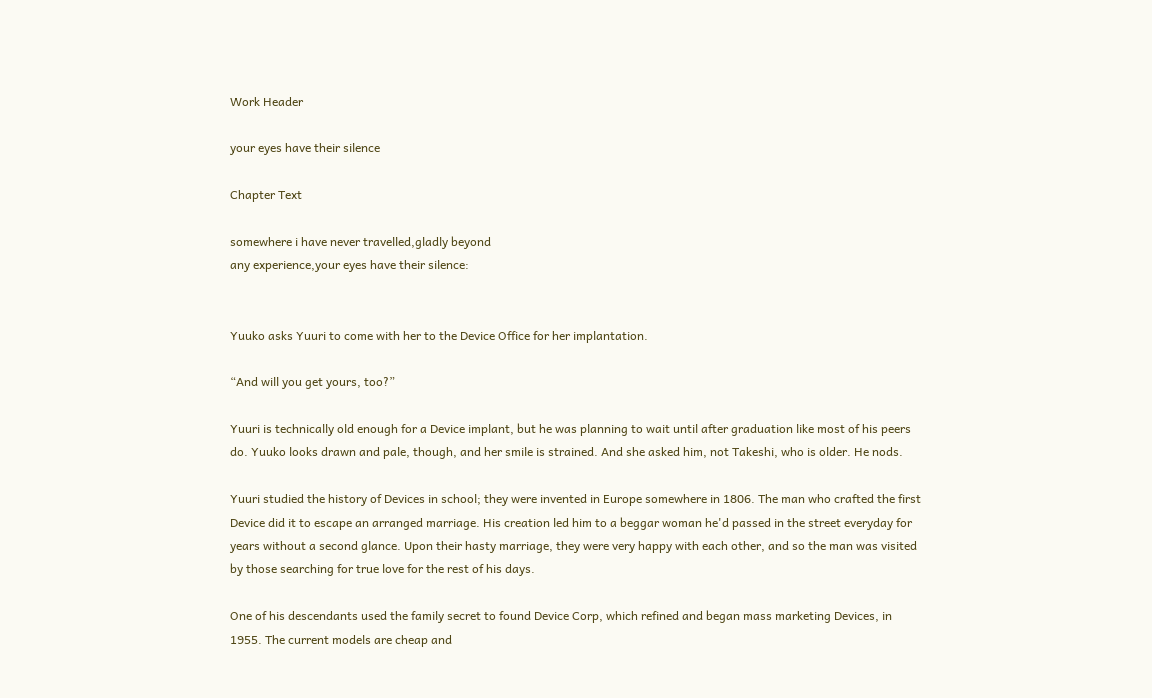Work Header

your eyes have their silence

Chapter Text

somewhere i have never travelled,gladly beyond
any experience,your eyes have their silence:


Yuuko asks Yuuri to come with her to the Device Office for her implantation.

“And will you get yours, too?”

Yuuri is technically old enough for a Device implant, but he was planning to wait until after graduation like most of his peers do. Yuuko looks drawn and pale, though, and her smile is strained. And she asked him, not Takeshi, who is older. He nods.

Yuuri studied the history of Devices in school; they were invented in Europe somewhere in 1806. The man who crafted the first Device did it to escape an arranged marriage. His creation led him to a beggar woman he'd passed in the street everyday for years without a second glance. Upon their hasty marriage, they were very happy with each other, and so the man was visited by those searching for true love for the rest of his days.

One of his descendants used the family secret to found Device Corp, which refined and began mass marketing Devices, in 1955. The current models are cheap and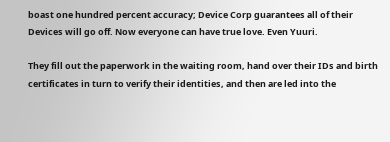boast one hundred percent accuracy; Device Corp guarantees all of their Devices will go off. Now everyone can have true love. Even Yuuri.

They fill out the paperwork in the waiting room, hand over their IDs and birth certificates in turn to verify their identities, and then are led into the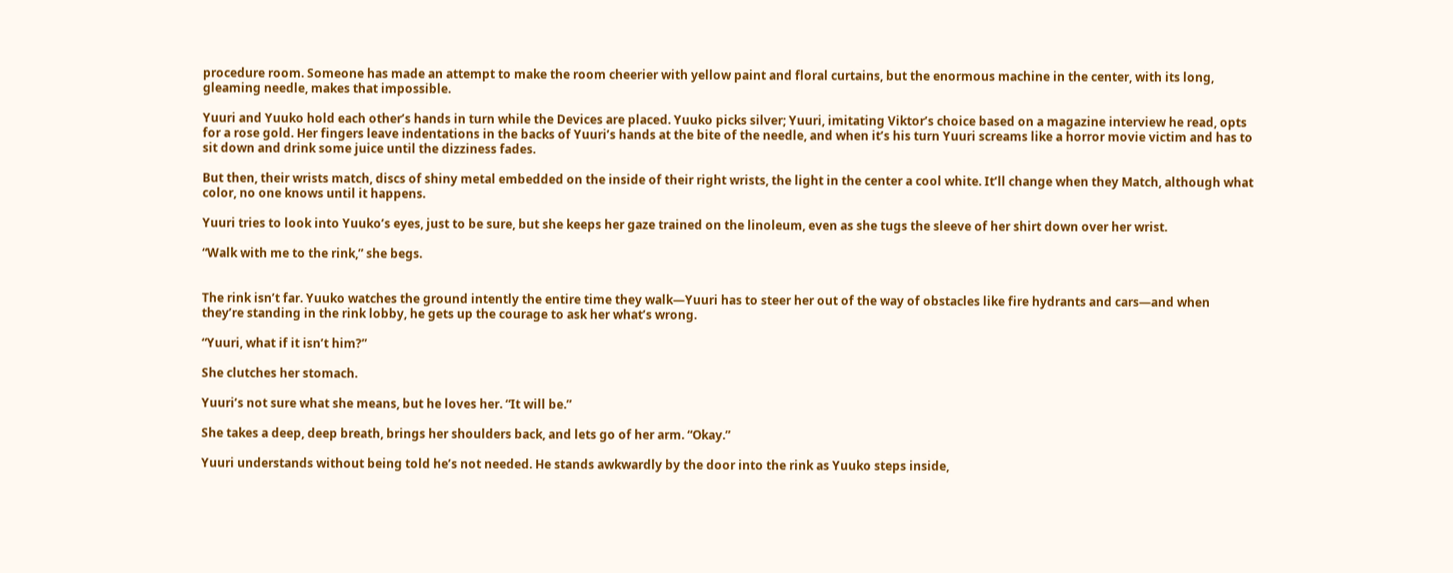procedure room. Someone has made an attempt to make the room cheerier with yellow paint and floral curtains, but the enormous machine in the center, with its long, gleaming needle, makes that impossible.

Yuuri and Yuuko hold each other’s hands in turn while the Devices are placed. Yuuko picks silver; Yuuri, imitating Viktor’s choice based on a magazine interview he read, opts for a rose gold. Her fingers leave indentations in the backs of Yuuri’s hands at the bite of the needle, and when it’s his turn Yuuri screams like a horror movie victim and has to sit down and drink some juice until the dizziness fades.

But then, their wrists match, discs of shiny metal embedded on the inside of their right wrists, the light in the center a cool white. It’ll change when they Match, although what color, no one knows until it happens.

Yuuri tries to look into Yuuko’s eyes, just to be sure, but she keeps her gaze trained on the linoleum, even as she tugs the sleeve of her shirt down over her wrist.

“Walk with me to the rink,” she begs.


The rink isn’t far. Yuuko watches the ground intently the entire time they walk—Yuuri has to steer her out of the way of obstacles like fire hydrants and cars—and when they’re standing in the rink lobby, he gets up the courage to ask her what’s wrong.

“Yuuri, what if it isn’t him?”

She clutches her stomach.

Yuuri’s not sure what she means, but he loves her. “It will be.”

She takes a deep, deep breath, brings her shoulders back, and lets go of her arm. “Okay.”

Yuuri understands without being told he’s not needed. He stands awkwardly by the door into the rink as Yuuko steps inside,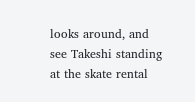looks around, and see Takeshi standing at the skate rental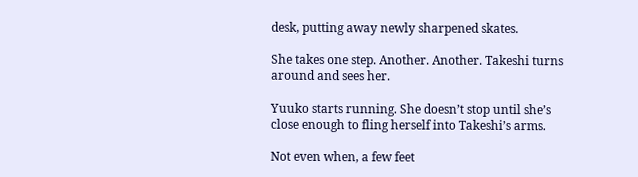desk, putting away newly sharpened skates.

She takes one step. Another. Another. Takeshi turns around and sees her.

Yuuko starts running. She doesn’t stop until she’s close enough to fling herself into Takeshi’s arms.

Not even when, a few feet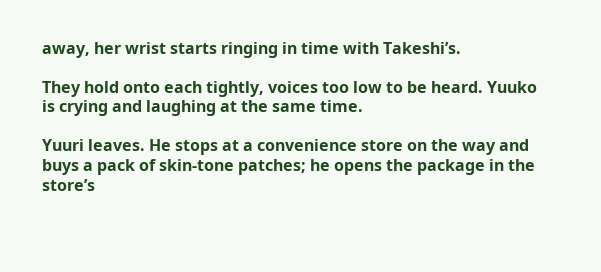away, her wrist starts ringing in time with Takeshi’s.

They hold onto each tightly, voices too low to be heard. Yuuko is crying and laughing at the same time.

Yuuri leaves. He stops at a convenience store on the way and buys a pack of skin-tone patches; he opens the package in the store’s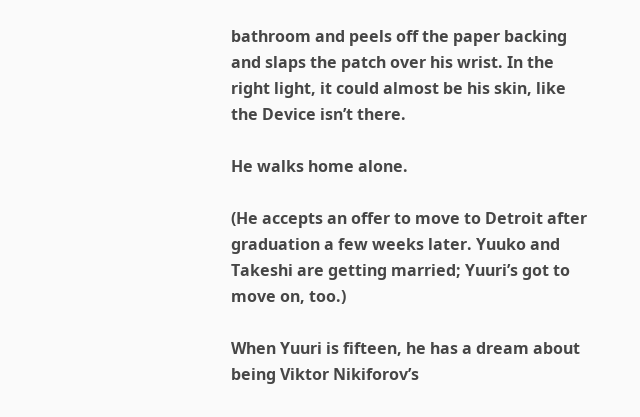bathroom and peels off the paper backing and slaps the patch over his wrist. In the right light, it could almost be his skin, like the Device isn’t there.

He walks home alone.

(He accepts an offer to move to Detroit after graduation a few weeks later. Yuuko and Takeshi are getting married; Yuuri’s got to move on, too.)

When Yuuri is fifteen, he has a dream about being Viktor Nikiforov’s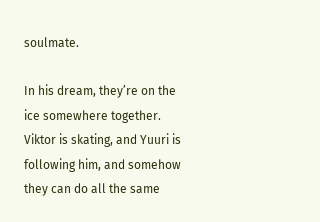soulmate.

In his dream, they’re on the ice somewhere together. Viktor is skating, and Yuuri is following him, and somehow they can do all the same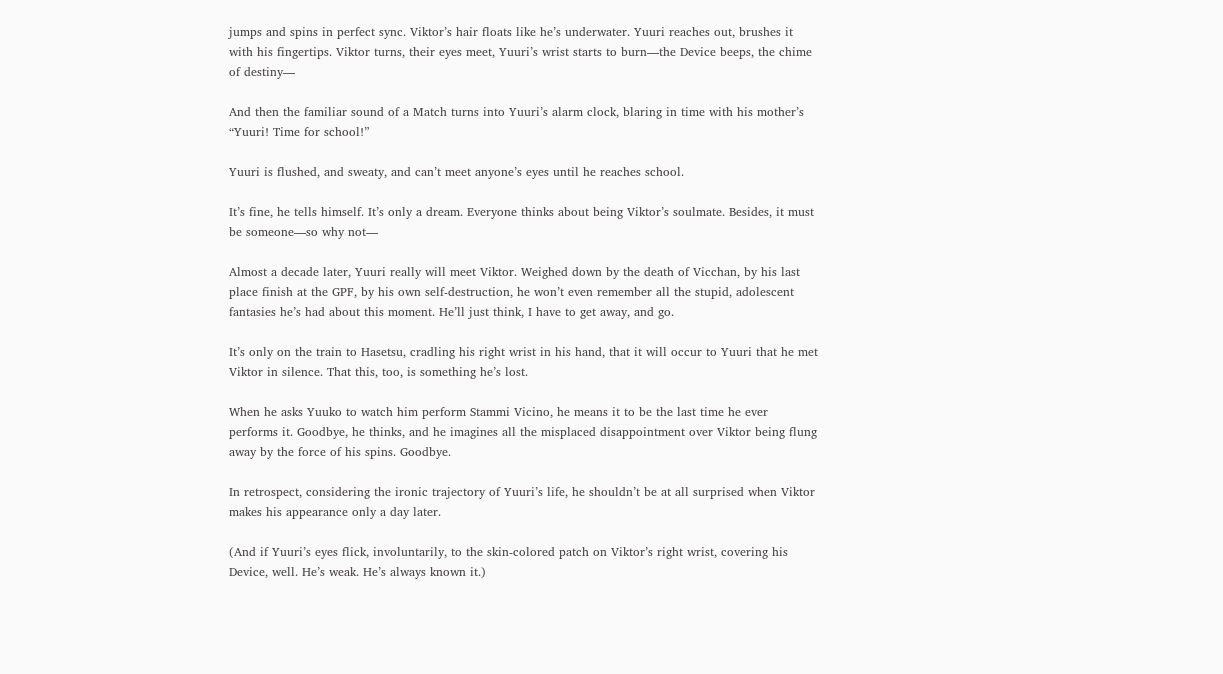jumps and spins in perfect sync. Viktor’s hair floats like he’s underwater. Yuuri reaches out, brushes it with his fingertips. Viktor turns, their eyes meet, Yuuri’s wrist starts to burn—the Device beeps, the chime of destiny—

And then the familiar sound of a Match turns into Yuuri’s alarm clock, blaring in time with his mother’s “Yuuri! Time for school!”

Yuuri is flushed, and sweaty, and can’t meet anyone’s eyes until he reaches school.

It’s fine, he tells himself. It’s only a dream. Everyone thinks about being Viktor’s soulmate. Besides, it must be someone—so why not—

Almost a decade later, Yuuri really will meet Viktor. Weighed down by the death of Vicchan, by his last place finish at the GPF, by his own self-destruction, he won’t even remember all the stupid, adolescent fantasies he’s had about this moment. He’ll just think, I have to get away, and go.

It’s only on the train to Hasetsu, cradling his right wrist in his hand, that it will occur to Yuuri that he met Viktor in silence. That this, too, is something he’s lost.

When he asks Yuuko to watch him perform Stammi Vicino, he means it to be the last time he ever performs it. Goodbye, he thinks, and he imagines all the misplaced disappointment over Viktor being flung away by the force of his spins. Goodbye.

In retrospect, considering the ironic trajectory of Yuuri’s life, he shouldn’t be at all surprised when Viktor makes his appearance only a day later.

(And if Yuuri’s eyes flick, involuntarily, to the skin-colored patch on Viktor’s right wrist, covering his Device, well. He’s weak. He’s always known it.)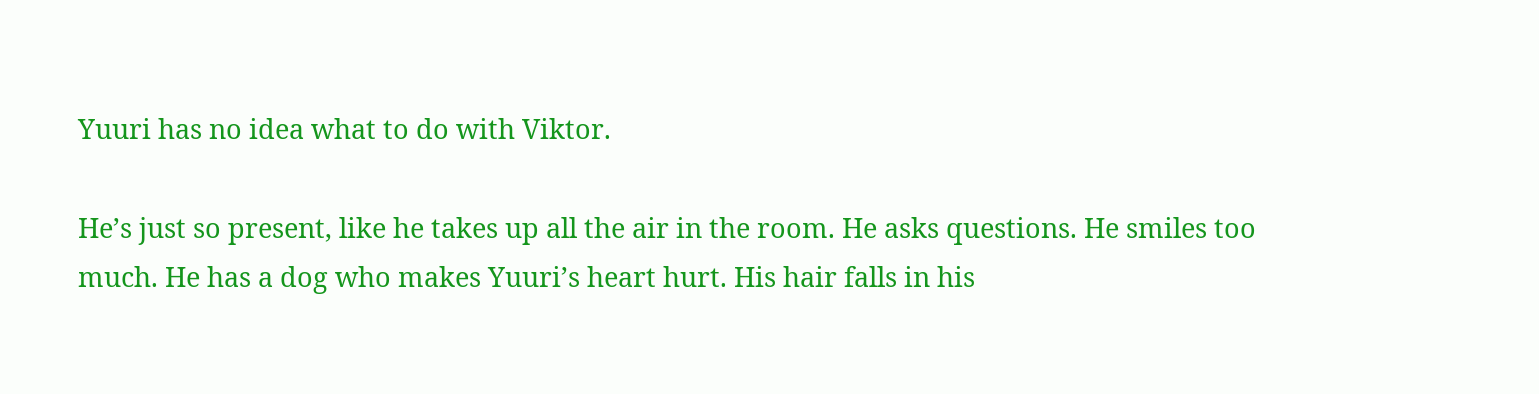Yuuri has no idea what to do with Viktor.

He’s just so present, like he takes up all the air in the room. He asks questions. He smiles too much. He has a dog who makes Yuuri’s heart hurt. His hair falls in his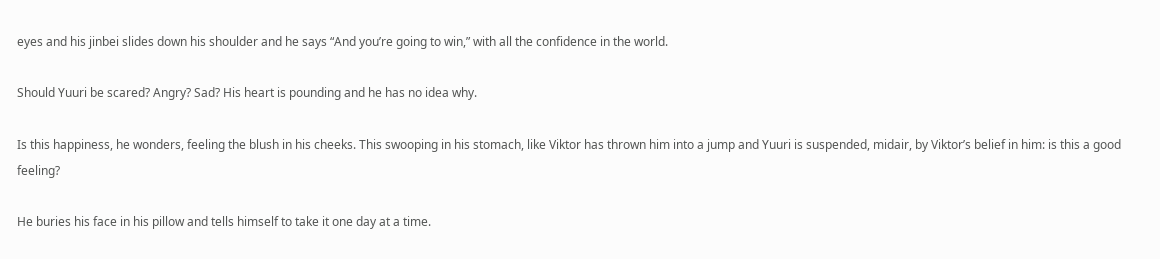eyes and his jinbei slides down his shoulder and he says “And you’re going to win,” with all the confidence in the world.

Should Yuuri be scared? Angry? Sad? His heart is pounding and he has no idea why.

Is this happiness, he wonders, feeling the blush in his cheeks. This swooping in his stomach, like Viktor has thrown him into a jump and Yuuri is suspended, midair, by Viktor’s belief in him: is this a good feeling?

He buries his face in his pillow and tells himself to take it one day at a time.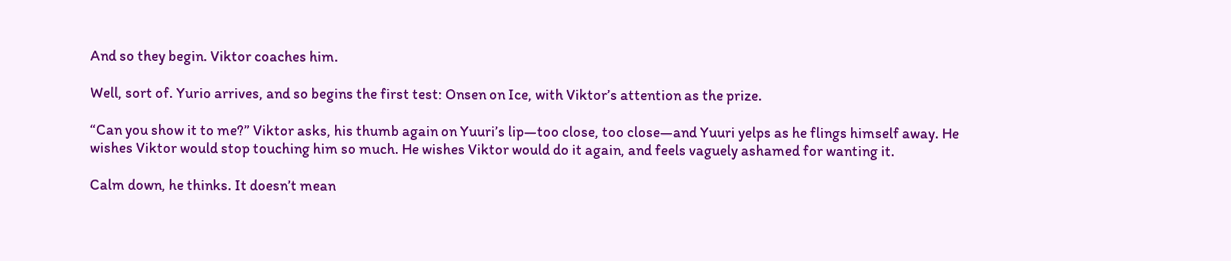And so they begin. Viktor coaches him.

Well, sort of. Yurio arrives, and so begins the first test: Onsen on Ice, with Viktor’s attention as the prize.

“Can you show it to me?” Viktor asks, his thumb again on Yuuri’s lip—too close, too close—and Yuuri yelps as he flings himself away. He wishes Viktor would stop touching him so much. He wishes Viktor would do it again, and feels vaguely ashamed for wanting it.

Calm down, he thinks. It doesn’t mean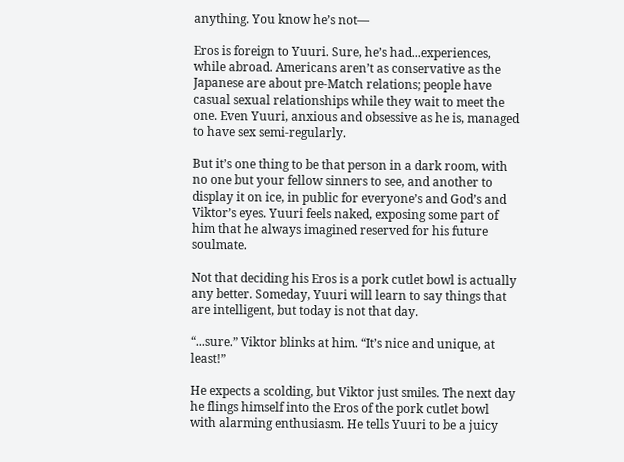anything. You know he’s not—

Eros is foreign to Yuuri. Sure, he’s had...experiences, while abroad. Americans aren’t as conservative as the Japanese are about pre-Match relations; people have casual sexual relationships while they wait to meet the one. Even Yuuri, anxious and obsessive as he is, managed to have sex semi-regularly.

But it’s one thing to be that person in a dark room, with no one but your fellow sinners to see, and another to display it on ice, in public for everyone’s and God’s and Viktor’s eyes. Yuuri feels naked, exposing some part of him that he always imagined reserved for his future soulmate.

Not that deciding his Eros is a pork cutlet bowl is actually any better. Someday, Yuuri will learn to say things that are intelligent, but today is not that day.

“...sure.” Viktor blinks at him. “It’s nice and unique, at least!”

He expects a scolding, but Viktor just smiles. The next day he flings himself into the Eros of the pork cutlet bowl with alarming enthusiasm. He tells Yuuri to be a juicy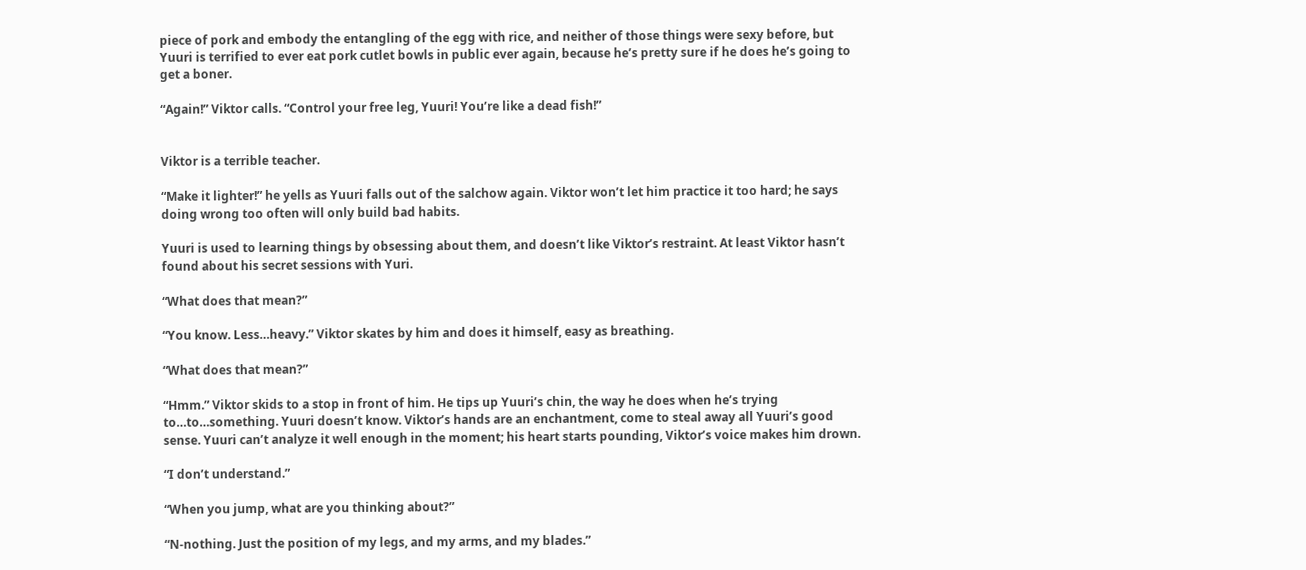piece of pork and embody the entangling of the egg with rice, and neither of those things were sexy before, but Yuuri is terrified to ever eat pork cutlet bowls in public ever again, because he’s pretty sure if he does he’s going to get a boner.

“Again!” Viktor calls. “Control your free leg, Yuuri! You’re like a dead fish!”


Viktor is a terrible teacher.

“Make it lighter!” he yells as Yuuri falls out of the salchow again. Viktor won’t let him practice it too hard; he says doing wrong too often will only build bad habits.

Yuuri is used to learning things by obsessing about them, and doesn’t like Viktor’s restraint. At least Viktor hasn’t found about his secret sessions with Yuri.

“What does that mean?”

“You know. Less…heavy.” Viktor skates by him and does it himself, easy as breathing.

“What does that mean?”

“Hmm.” Viktor skids to a stop in front of him. He tips up Yuuri’s chin, the way he does when he’s trying to…to…something. Yuuri doesn’t know. Viktor’s hands are an enchantment, come to steal away all Yuuri’s good sense. Yuuri can’t analyze it well enough in the moment; his heart starts pounding, Viktor’s voice makes him drown.

“I don’t understand.”

“When you jump, what are you thinking about?”

“N-nothing. Just the position of my legs, and my arms, and my blades.”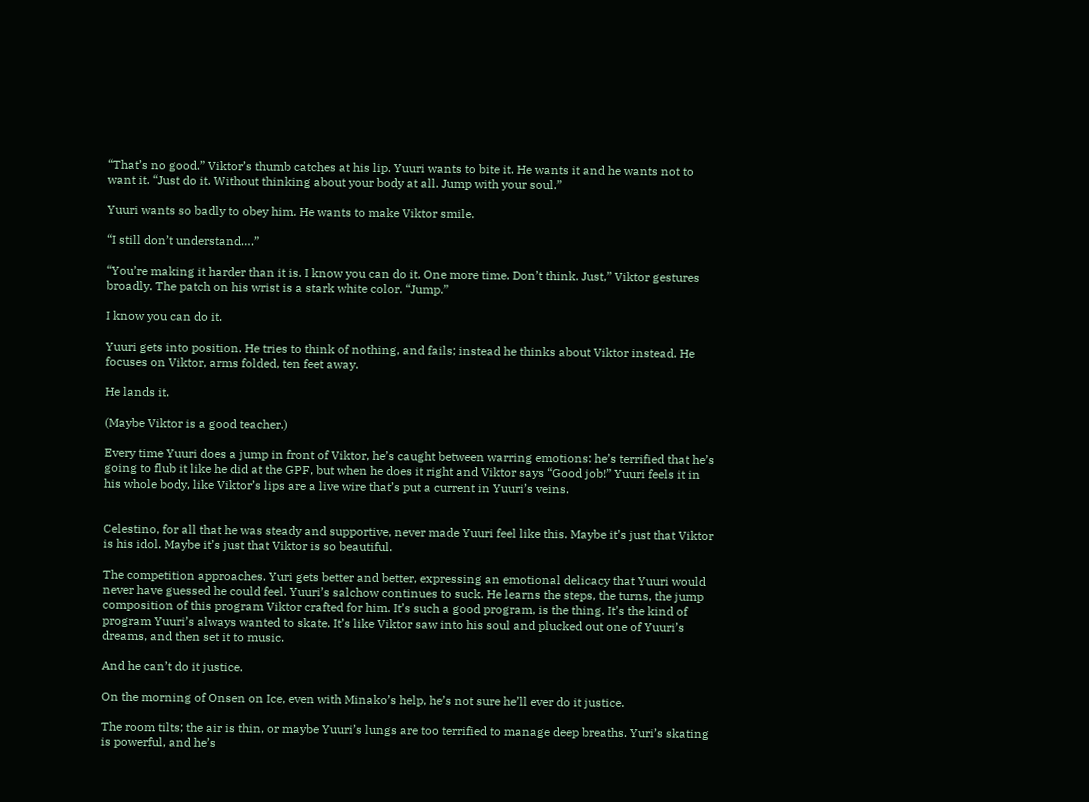“That’s no good.” Viktor’s thumb catches at his lip. Yuuri wants to bite it. He wants it and he wants not to want it. “Just do it. Without thinking about your body at all. Jump with your soul.”

Yuuri wants so badly to obey him. He wants to make Viktor smile.

“I still don’t understand….”

“You’re making it harder than it is. I know you can do it. One more time. Don’t think. Just,” Viktor gestures broadly. The patch on his wrist is a stark white color. “Jump.”

I know you can do it.

Yuuri gets into position. He tries to think of nothing, and fails; instead he thinks about Viktor instead. He focuses on Viktor, arms folded, ten feet away.

He lands it.

(Maybe Viktor is a good teacher.)

Every time Yuuri does a jump in front of Viktor, he’s caught between warring emotions: he’s terrified that he’s going to flub it like he did at the GPF, but when he does it right and Viktor says “Good job!” Yuuri feels it in his whole body, like Viktor’s lips are a live wire that’s put a current in Yuuri’s veins.


Celestino, for all that he was steady and supportive, never made Yuuri feel like this. Maybe it’s just that Viktor is his idol. Maybe it’s just that Viktor is so beautiful.

The competition approaches. Yuri gets better and better, expressing an emotional delicacy that Yuuri would never have guessed he could feel. Yuuri’s salchow continues to suck. He learns the steps, the turns, the jump composition of this program Viktor crafted for him. It’s such a good program, is the thing. It’s the kind of program Yuuri’s always wanted to skate. It’s like Viktor saw into his soul and plucked out one of Yuuri’s dreams, and then set it to music.

And he can’t do it justice.

On the morning of Onsen on Ice, even with Minako’s help, he’s not sure he’ll ever do it justice.

The room tilts; the air is thin, or maybe Yuuri’s lungs are too terrified to manage deep breaths. Yuri’s skating is powerful, and he’s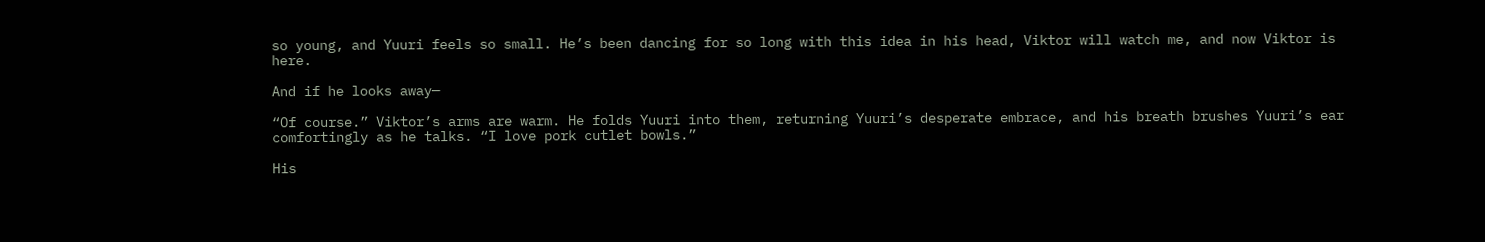so young, and Yuuri feels so small. He’s been dancing for so long with this idea in his head, Viktor will watch me, and now Viktor is here.

And if he looks away—

“Of course.” Viktor’s arms are warm. He folds Yuuri into them, returning Yuuri’s desperate embrace, and his breath brushes Yuuri’s ear comfortingly as he talks. “I love pork cutlet bowls.”

His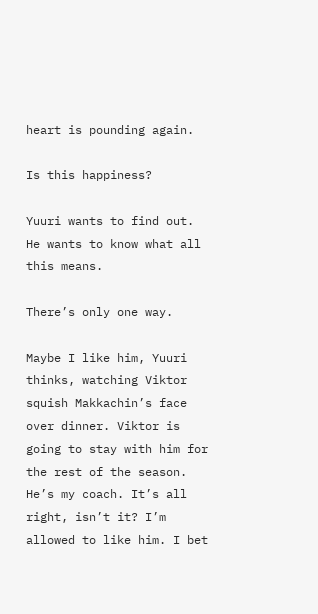heart is pounding again.

Is this happiness?

Yuuri wants to find out. He wants to know what all this means.

There’s only one way.

Maybe I like him, Yuuri thinks, watching Viktor squish Makkachin’s face over dinner. Viktor is going to stay with him for the rest of the season. He’s my coach. It’s all right, isn’t it? I’m allowed to like him. I bet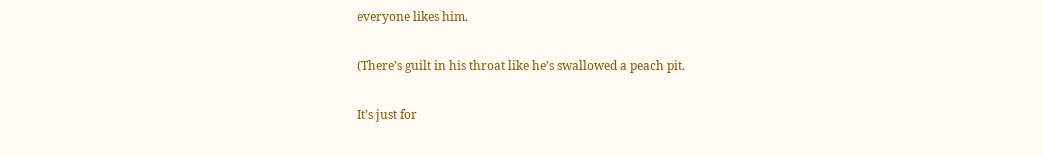everyone likes him.

(There’s guilt in his throat like he’s swallowed a peach pit.

It’s just for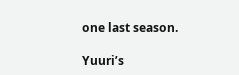one last season.

Yuuri’s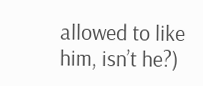allowed to like him, isn’t he?)